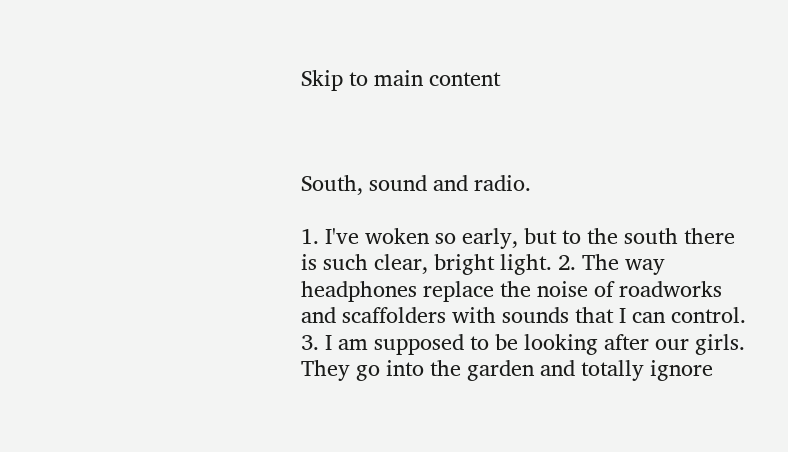Skip to main content



South, sound and radio.

1. I've woken so early, but to the south there is such clear, bright light. 2. The way headphones replace the noise of roadworks and scaffolders with sounds that I can control. 3. I am supposed to be looking after our girls. They go into the garden and totally ignore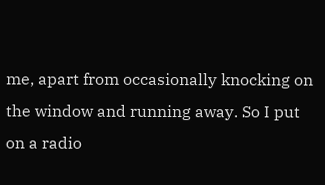me, apart from occasionally knocking on the window and running away. So I put on a radio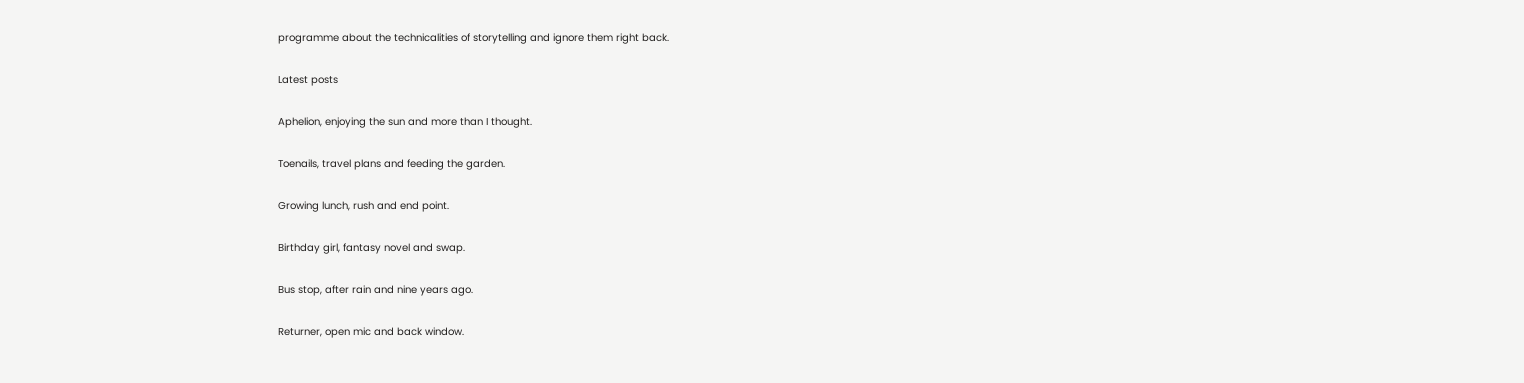programme about the technicalities of storytelling and ignore them right back.

Latest posts

Aphelion, enjoying the sun and more than I thought.

Toenails, travel plans and feeding the garden.

Growing lunch, rush and end point.

Birthday girl, fantasy novel and swap.

Bus stop, after rain and nine years ago.

Returner, open mic and back window.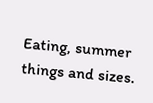Eating, summer things and sizes.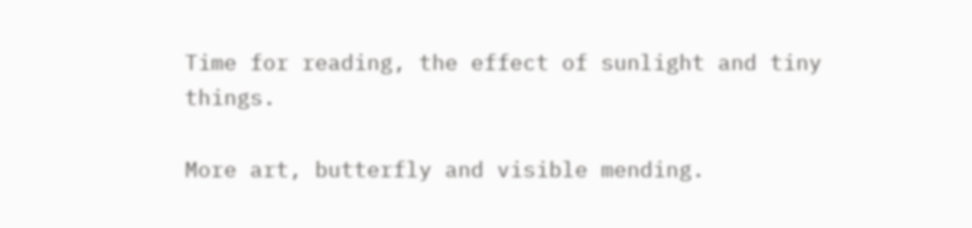Time for reading, the effect of sunlight and tiny things.

More art, butterfly and visible mending.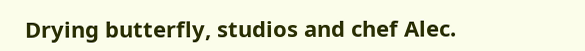Drying butterfly, studios and chef Alec.